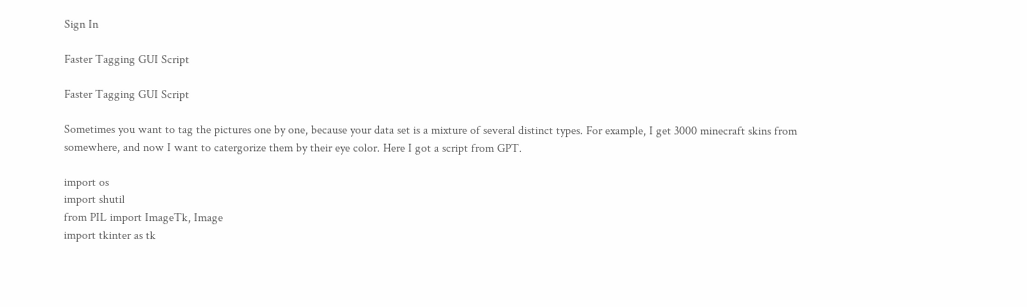Sign In

Faster Tagging GUI Script

Faster Tagging GUI Script

Sometimes you want to tag the pictures one by one, because your data set is a mixture of several distinct types. For example, I get 3000 minecraft skins from somewhere, and now I want to catergorize them by their eye color. Here I got a script from GPT.

import os
import shutil
from PIL import ImageTk, Image
import tkinter as tk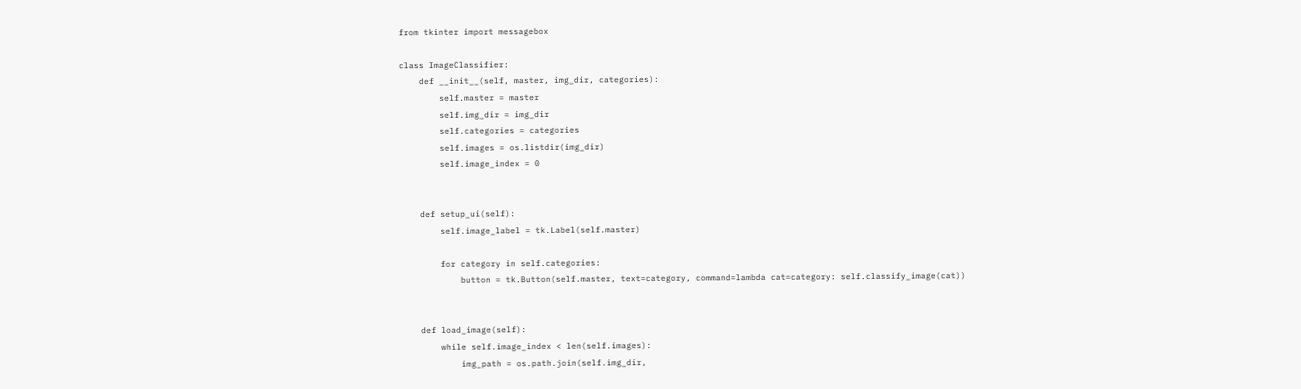from tkinter import messagebox

class ImageClassifier:
    def __init__(self, master, img_dir, categories):
        self.master = master
        self.img_dir = img_dir
        self.categories = categories
        self.images = os.listdir(img_dir)
        self.image_index = 0


    def setup_ui(self):
        self.image_label = tk.Label(self.master)

        for category in self.categories:
            button = tk.Button(self.master, text=category, command=lambda cat=category: self.classify_image(cat))


    def load_image(self):
        while self.image_index < len(self.images):
            img_path = os.path.join(self.img_dir,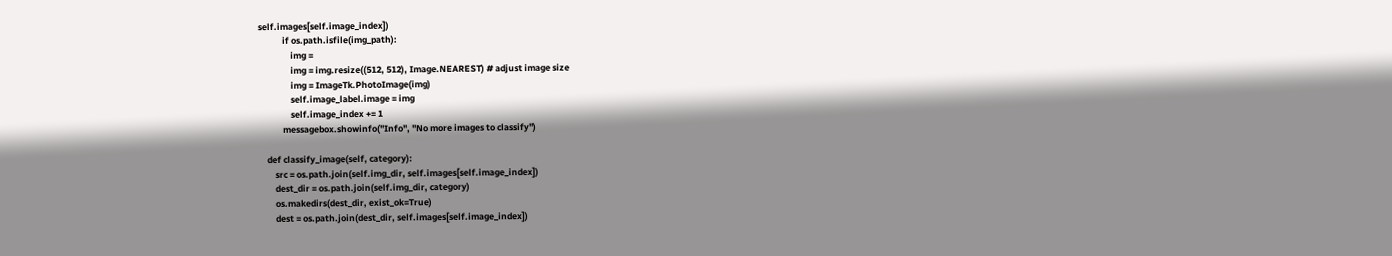self.images[self.image_index])
            if os.path.isfile(img_path):
                img =
                img = img.resize((512, 512), Image.NEAREST) # adjust image size
                img = ImageTk.PhotoImage(img)
                self.image_label.image = img
                self.image_index += 1
            messagebox.showinfo("Info", "No more images to classify")

    def classify_image(self, category):
        src = os.path.join(self.img_dir, self.images[self.image_index])
        dest_dir = os.path.join(self.img_dir, category)
        os.makedirs(dest_dir, exist_ok=True)
        dest = os.path.join(dest_dir, self.images[self.image_index])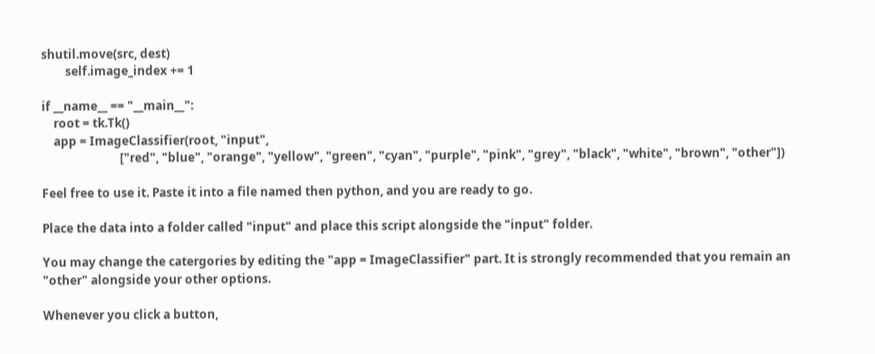shutil.move(src, dest)
        self.image_index += 1

if __name__ == "__main__":
    root = tk.Tk()
    app = ImageClassifier(root, "input",
                          ["red", "blue", "orange", "yellow", "green", "cyan", "purple", "pink", "grey", "black", "white", "brown", "other"])

Feel free to use it. Paste it into a file named then python, and you are ready to go.

Place the data into a folder called "input" and place this script alongside the "input" folder.

You may change the catergories by editing the "app = ImageClassifier" part. It is strongly recommended that you remain an "other" alongside your other options.

Whenever you click a button,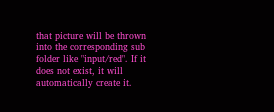that picture will be thrown into the corresponding sub folder like "input/red". If it does not exist, it will automatically create it.